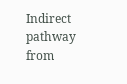Indirect pathway from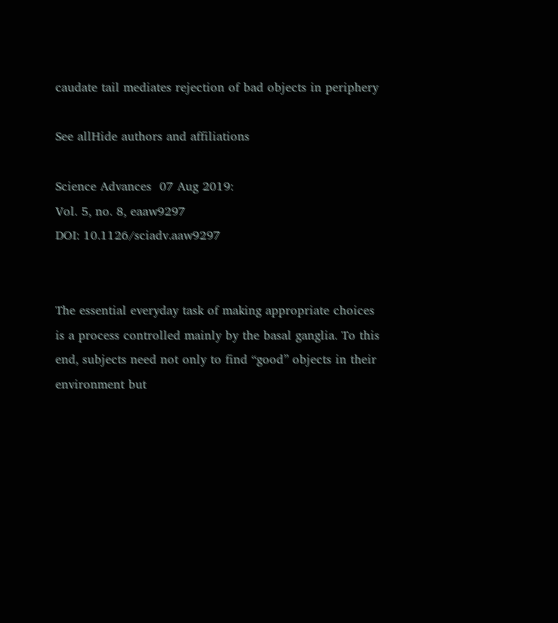caudate tail mediates rejection of bad objects in periphery

See allHide authors and affiliations

Science Advances  07 Aug 2019:
Vol. 5, no. 8, eaaw9297
DOI: 10.1126/sciadv.aaw9297


The essential everyday task of making appropriate choices is a process controlled mainly by the basal ganglia. To this end, subjects need not only to find “good” objects in their environment but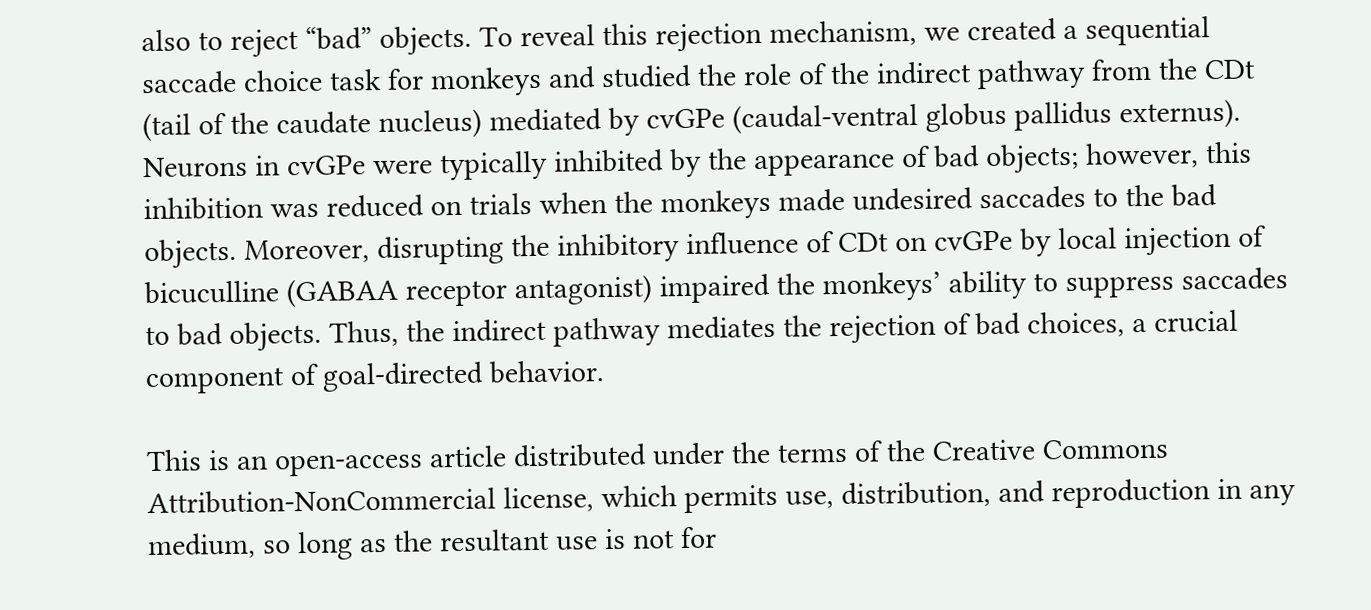also to reject “bad” objects. To reveal this rejection mechanism, we created a sequential saccade choice task for monkeys and studied the role of the indirect pathway from the CDt (tail of the caudate nucleus) mediated by cvGPe (caudal-ventral globus pallidus externus). Neurons in cvGPe were typically inhibited by the appearance of bad objects; however, this inhibition was reduced on trials when the monkeys made undesired saccades to the bad objects. Moreover, disrupting the inhibitory influence of CDt on cvGPe by local injection of bicuculline (GABAA receptor antagonist) impaired the monkeys’ ability to suppress saccades to bad objects. Thus, the indirect pathway mediates the rejection of bad choices, a crucial component of goal-directed behavior.

This is an open-access article distributed under the terms of the Creative Commons Attribution-NonCommercial license, which permits use, distribution, and reproduction in any medium, so long as the resultant use is not for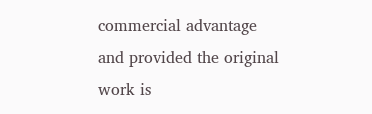commercial advantage and provided the original work is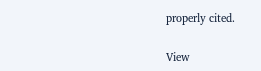properly cited.

View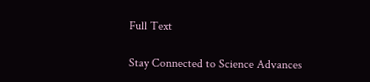Full Text

Stay Connected to Science Advances